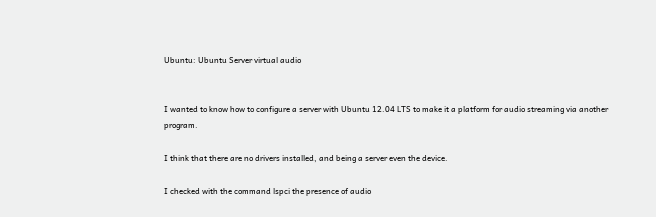Ubuntu: Ubuntu Server virtual audio


I wanted to know how to configure a server with Ubuntu 12.04 LTS to make it a platform for audio streaming via another program.

I think that there are no drivers installed, and being a server even the device.

I checked with the command lspci the presence of audio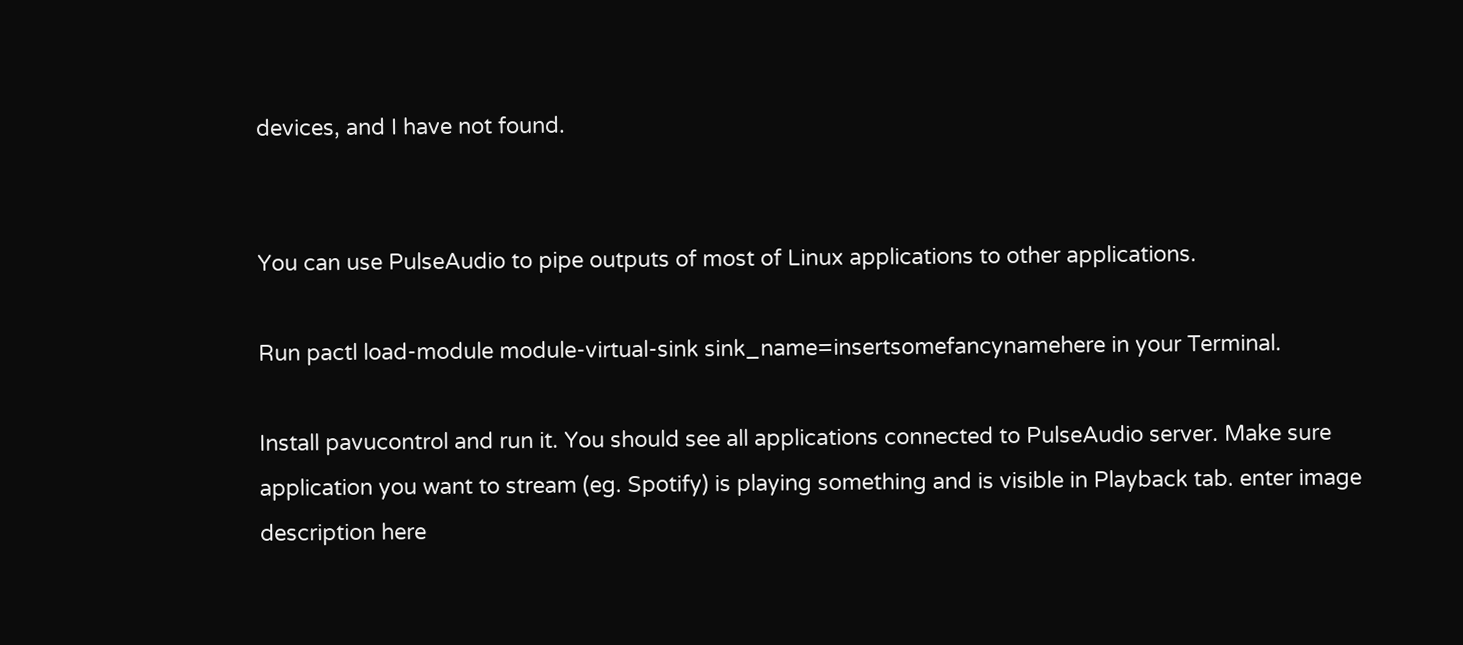devices, and I have not found.


You can use PulseAudio to pipe outputs of most of Linux applications to other applications.

Run pactl load-module module-virtual-sink sink_name=insertsomefancynamehere in your Terminal.

Install pavucontrol and run it. You should see all applications connected to PulseAudio server. Make sure application you want to stream (eg. Spotify) is playing something and is visible in Playback tab. enter image description here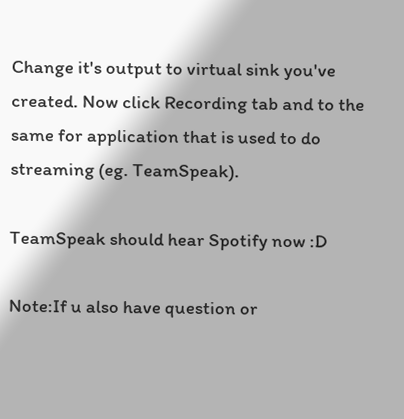Change it's output to virtual sink you've created. Now click Recording tab and to the same for application that is used to do streaming (eg. TeamSpeak).

TeamSpeak should hear Spotify now :D

Note:If u also have question or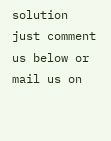solution just comment us below or mail us on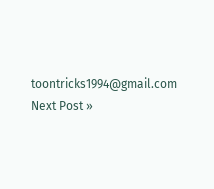toontricks1994@gmail.com
Next Post »